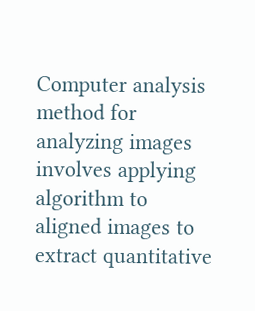Computer analysis method for analyzing images involves applying algorithm to aligned images to extract quantitative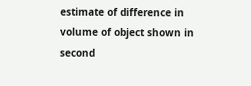estimate of difference in volume of object shown in second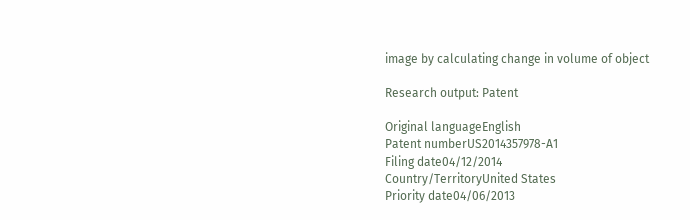image by calculating change in volume of object

Research output: Patent

Original languageEnglish
Patent numberUS2014357978-A1
Filing date04/12/2014
Country/TerritoryUnited States
Priority date04/06/2013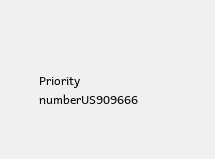Priority numberUS909666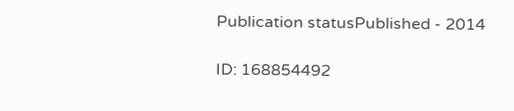Publication statusPublished - 2014

ID: 168854492